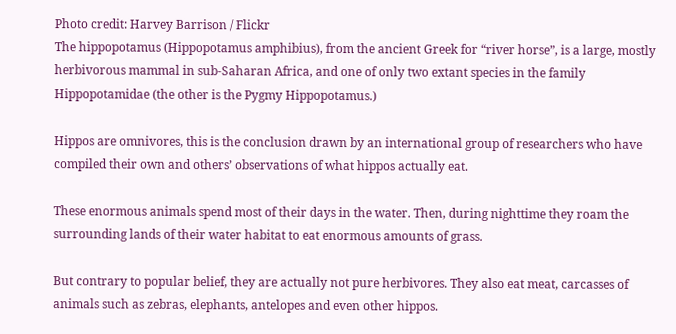Photo credit: Harvey Barrison / Flickr
The hippopotamus (Hippopotamus amphibius), from the ancient Greek for “river horse”, is a large, mostly herbivorous mammal in sub-Saharan Africa, and one of only two extant species in the family Hippopotamidae (the other is the Pygmy Hippopotamus.)

Hippos are omnivores, this is the conclusion drawn by an international group of researchers who have compiled their own and others’ observations of what hippos actually eat.

These enormous animals spend most of their days in the water. Then, during nighttime they roam the surrounding lands of their water habitat to eat enormous amounts of grass.

But contrary to popular belief, they are actually not pure herbivores. They also eat meat, carcasses of animals such as zebras, elephants, antelopes and even other hippos.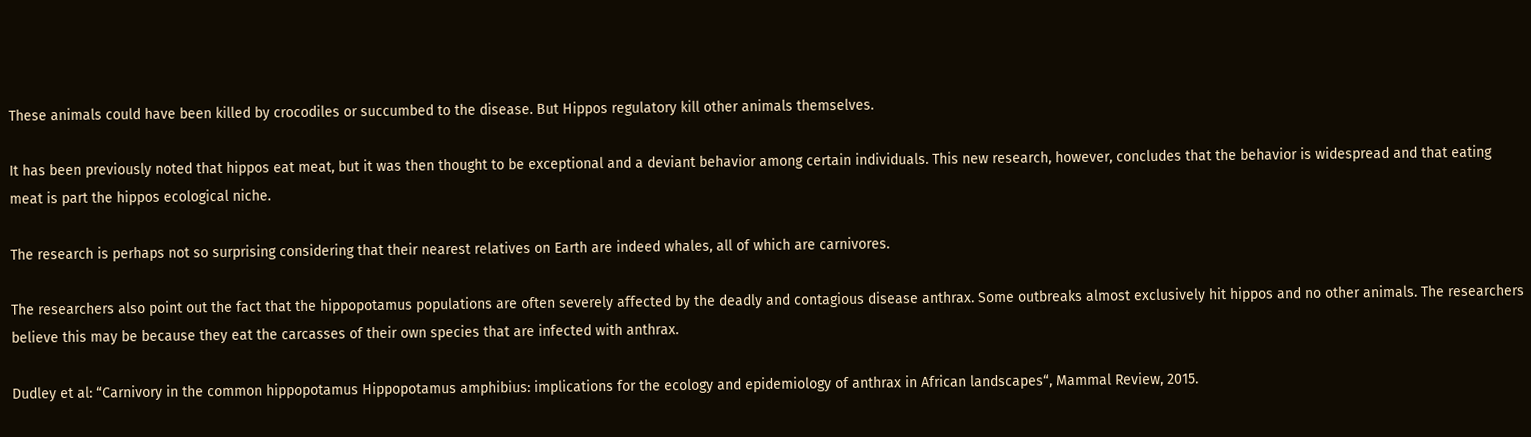These animals could have been killed by crocodiles or succumbed to the disease. But Hippos regulatory kill other animals themselves.

It has been previously noted that hippos eat meat, but it was then thought to be exceptional and a deviant behavior among certain individuals. This new research, however, concludes that the behavior is widespread and that eating meat is part the hippos ecological niche.

The research is perhaps not so surprising considering that their nearest relatives on Earth are indeed whales, all of which are carnivores.

The researchers also point out the fact that the hippopotamus populations are often severely affected by the deadly and contagious disease anthrax. Some outbreaks almost exclusively hit hippos and no other animals. The researchers believe this may be because they eat the carcasses of their own species that are infected with anthrax.

Dudley et al: “Carnivory in the common hippopotamus Hippopotamus amphibius: implications for the ecology and epidemiology of anthrax in African landscapes“, Mammal Review, 2015.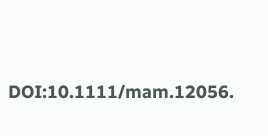DOI:10.1111/mam.12056.